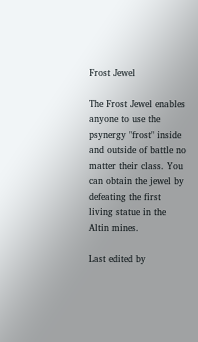Frost Jewel

The Frost Jewel enables anyone to use the psynergy "frost" inside and outside of battle no matter their class. You can obtain the jewel by defeating the first living statue in the Altin mines.

Last edited by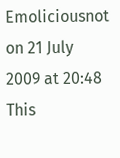Emoliciousnot on 21 July 2009 at 20:48
This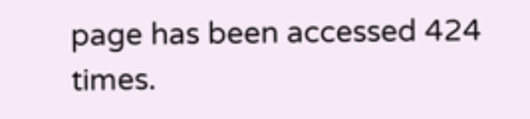page has been accessed 424 times.